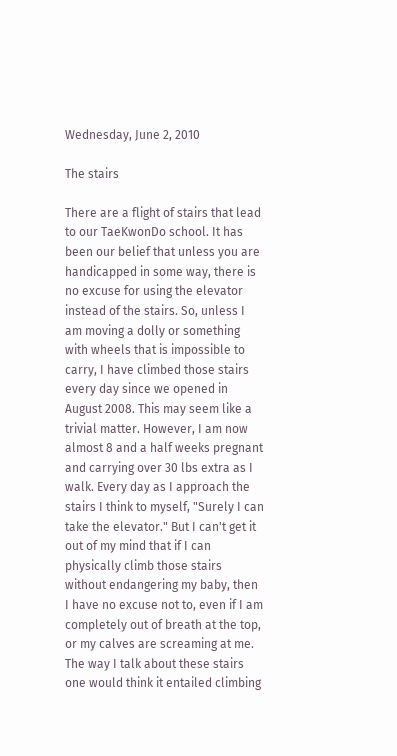Wednesday, June 2, 2010

The stairs

There are a flight of stairs that lead to our TaeKwonDo school. It has been our belief that unless you are handicapped in some way, there is no excuse for using the elevator instead of the stairs. So, unless I am moving a dolly or something with wheels that is impossible to carry, I have climbed those stairs every day since we opened in August 2008. This may seem like a trivial matter. However, I am now almost 8 and a half weeks pregnant and carrying over 30 lbs extra as I walk. Every day as I approach the stairs I think to myself, "Surely I can take the elevator." But I can't get it out of my mind that if I can physically climb those stairs without endangering my baby, then I have no excuse not to, even if I am completely out of breath at the top, or my calves are screaming at me. The way I talk about these stairs one would think it entailed climbing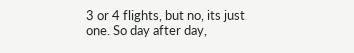3 or 4 flights, but no, its just one. So day after day,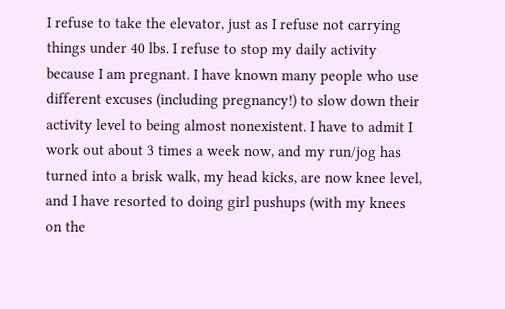I refuse to take the elevator, just as I refuse not carrying things under 40 lbs. I refuse to stop my daily activity because I am pregnant. I have known many people who use different excuses (including pregnancy!) to slow down their activity level to being almost nonexistent. I have to admit I work out about 3 times a week now, and my run/jog has turned into a brisk walk, my head kicks, are now knee level, and I have resorted to doing girl pushups (with my knees on the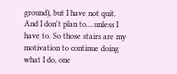ground), but I have not quit. And I don't plan to....unless I have to. So those stairs are my motivation to continue doing what I do, one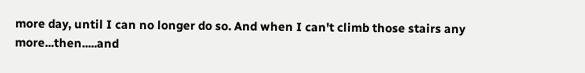more day, until I can no longer do so. And when I can't climb those stairs any more...then.....and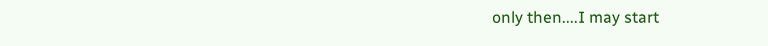only then....I may start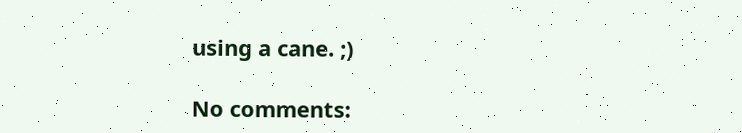using a cane. ;)

No comments: